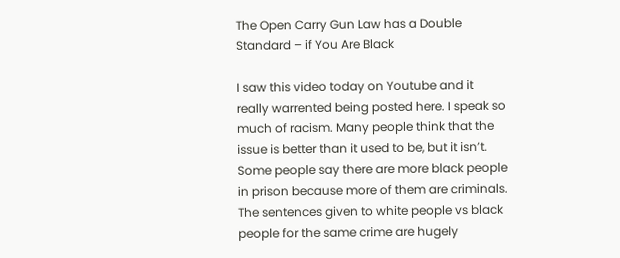The Open Carry Gun Law has a Double Standard – if You Are Black

I saw this video today on Youtube and it really warrented being posted here. I speak so much of racism. Many people think that the issue is better than it used to be, but it isn’t. Some people say there are more black people in prison because more of them are criminals. The sentences given to white people vs black people for the same crime are hugely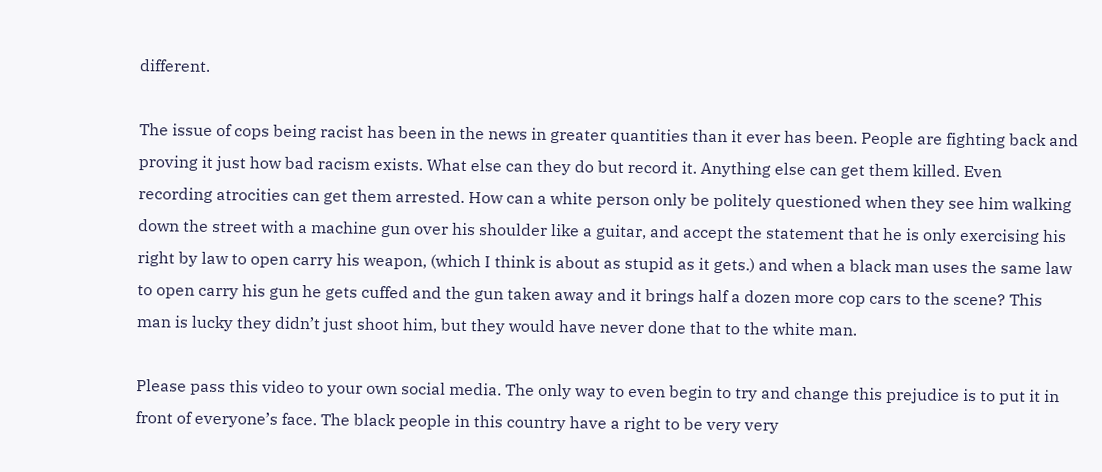different.

The issue of cops being racist has been in the news in greater quantities than it ever has been. People are fighting back and proving it just how bad racism exists. What else can they do but record it. Anything else can get them killed. Even recording atrocities can get them arrested. How can a white person only be politely questioned when they see him walking down the street with a machine gun over his shoulder like a guitar, and accept the statement that he is only exercising his right by law to open carry his weapon, (which I think is about as stupid as it gets.) and when a black man uses the same law to open carry his gun he gets cuffed and the gun taken away and it brings half a dozen more cop cars to the scene? This man is lucky they didn’t just shoot him, but they would have never done that to the white man.

Please pass this video to your own social media. The only way to even begin to try and change this prejudice is to put it in front of everyone’s face. The black people in this country have a right to be very very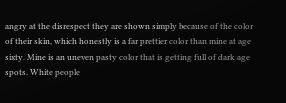angry at the disrespect they are shown simply because of the color of their skin, which honestly is a far prettier color than mine at age sixty. Mine is an uneven pasty color that is getting full of dark age spots. White people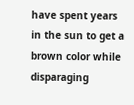have spent years in the sun to get a brown color while disparaging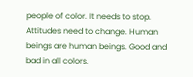people of color. It needs to stop. Attitudes need to change. Human beings are human beings. Good and bad in all colors.